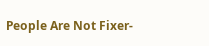People Are Not Fixer-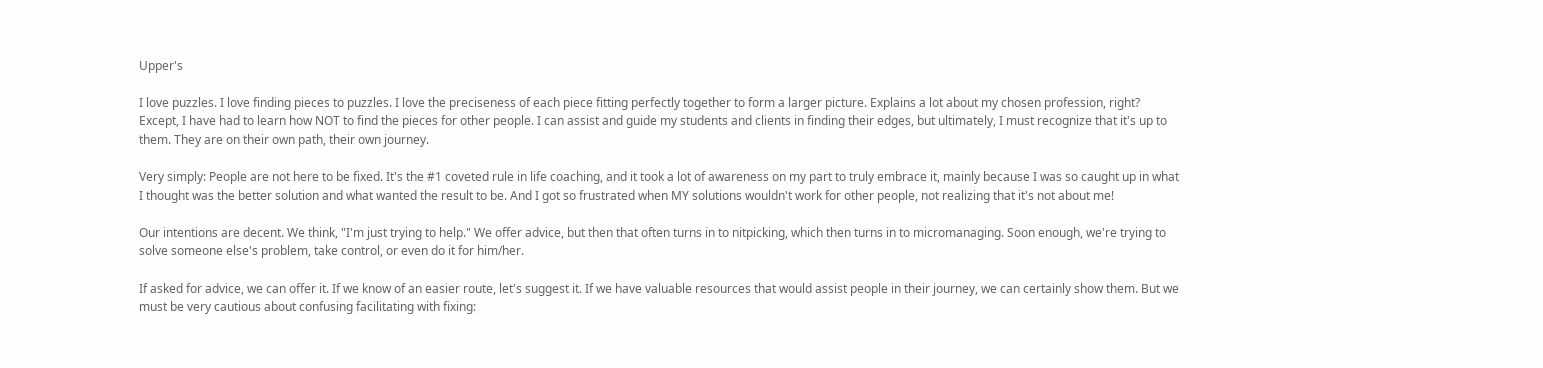Upper's

I love puzzles. I love finding pieces to puzzles. I love the preciseness of each piece fitting perfectly together to form a larger picture. Explains a lot about my chosen profession, right? Except, I have had to learn how NOT to find the pieces for other people. I can assist and guide my students and clients in finding their edges, but ultimately, I must recognize that it's up to them. They are on their own path, their own journey.

Very simply: People are not here to be fixed. It's the #1 coveted rule in life coaching, and it took a lot of awareness on my part to truly embrace it, mainly because I was so caught up in what I thought was the better solution and what wanted the result to be. And I got so frustrated when MY solutions wouldn't work for other people, not realizing that it's not about me!

Our intentions are decent. We think, "I'm just trying to help." We offer advice, but then that often turns in to nitpicking, which then turns in to micromanaging. Soon enough, we're trying to solve someone else's problem, take control, or even do it for him/her.

If asked for advice, we can offer it. If we know of an easier route, let's suggest it. If we have valuable resources that would assist people in their journey, we can certainly show them. But we must be very cautious about confusing facilitating with fixing: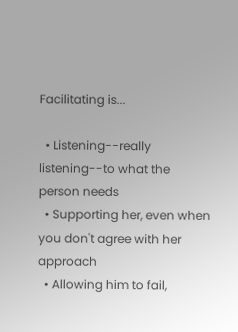Facilitating is...

  • Listening--really listening--to what the person needs
  • Supporting her, even when you don't agree with her approach
  • Allowing him to fail,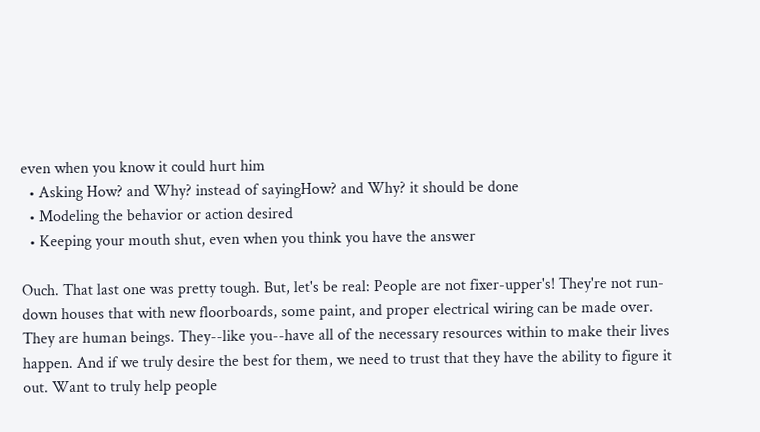even when you know it could hurt him
  • Asking How? and Why? instead of sayingHow? and Why? it should be done
  • Modeling the behavior or action desired
  • Keeping your mouth shut, even when you think you have the answer

Ouch. That last one was pretty tough. But, let's be real: People are not fixer-upper's! They're not run-down houses that with new floorboards, some paint, and proper electrical wiring can be made over. They are human beings. They--like you--have all of the necessary resources within to make their lives happen. And if we truly desire the best for them, we need to trust that they have the ability to figure it out. Want to truly help people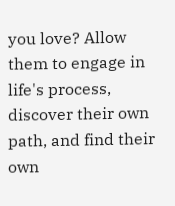you love? Allow them to engage in life's process, discover their own path, and find their own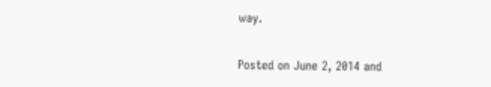way.

Posted on June 2, 2014 and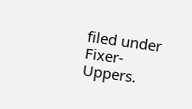filed under Fixer-Uppers.